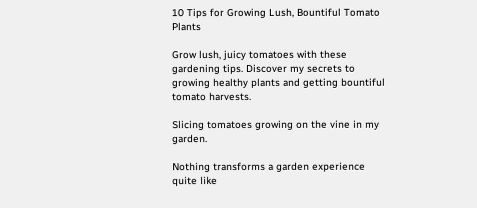10 Tips for Growing Lush, Bountiful Tomato Plants

Grow lush, juicy tomatoes with these gardening tips. Discover my secrets to growing healthy plants and getting bountiful tomato harvests.

Slicing tomatoes growing on the vine in my garden.

Nothing transforms a garden experience quite like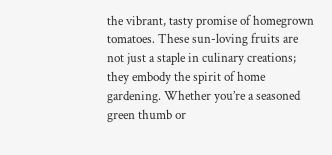the vibrant, tasty promise of homegrown tomatoes. These sun-loving fruits are not just a staple in culinary creations; they embody the spirit of home gardening. Whether you’re a seasoned green thumb or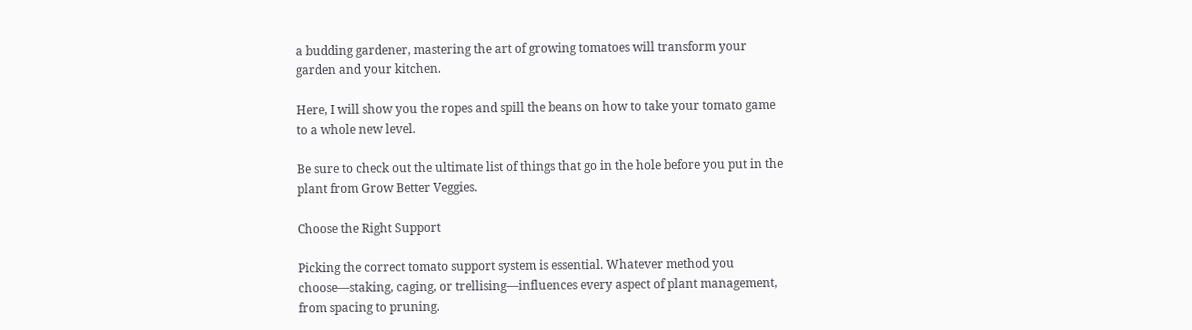a budding gardener, mastering the art of growing tomatoes will transform your garden and your kitchen.

Here, I will show you the ropes and spill the beans on how to take your tomato game to a whole new level.

Be sure to check out the ultimate list of things that go in the hole before you put in the plant from Grow Better Veggies.

Choose the Right Support

Picking the correct tomato support system is essential. Whatever method you choose—staking, caging, or trellising—influences every aspect of plant management, from spacing to pruning.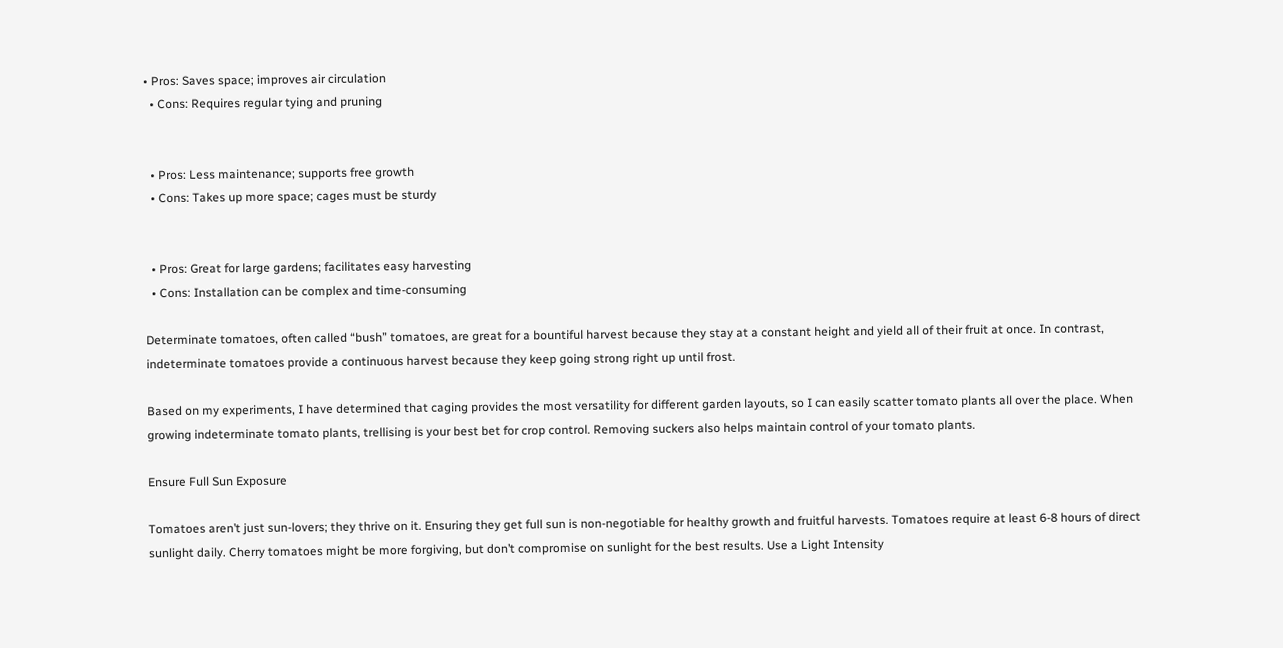• Pros: Saves space; improves air circulation
  • Cons: Requires regular tying and pruning


  • Pros: Less maintenance; supports free growth
  • Cons: Takes up more space; cages must be sturdy


  • Pros: Great for large gardens; facilitates easy harvesting
  • Cons: Installation can be complex and time-consuming

Determinate tomatoes, often called “bush” tomatoes, are great for a bountiful harvest because they stay at a constant height and yield all of their fruit at once. In contrast, indeterminate tomatoes provide a continuous harvest because they keep going strong right up until frost.

Based on my experiments, I have determined that caging provides the most versatility for different garden layouts, so I can easily scatter tomato plants all over the place. When growing indeterminate tomato plants, trellising is your best bet for crop control. Removing suckers also helps maintain control of your tomato plants.

Ensure Full Sun Exposure

Tomatoes aren’t just sun-lovers; they thrive on it. Ensuring they get full sun is non-negotiable for healthy growth and fruitful harvests. Tomatoes require at least 6-8 hours of direct sunlight daily. Cherry tomatoes might be more forgiving, but don’t compromise on sunlight for the best results. Use a Light Intensity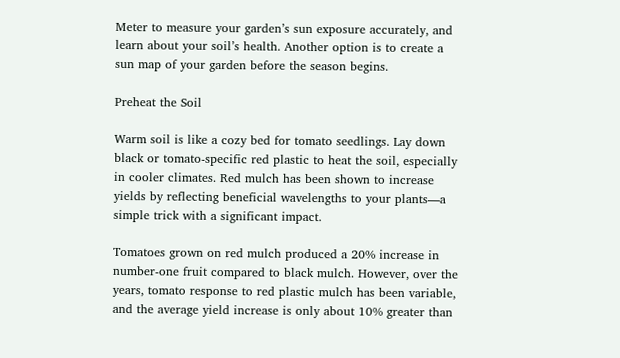Meter to measure your garden’s sun exposure accurately, and learn about your soil’s health. Another option is to create a sun map of your garden before the season begins.

Preheat the Soil

Warm soil is like a cozy bed for tomato seedlings. Lay down black or tomato-specific red plastic to heat the soil, especially in cooler climates. Red mulch has been shown to increase yields by reflecting beneficial wavelengths to your plants—a simple trick with a significant impact.

Tomatoes grown on red mulch produced a 20% increase in number-one fruit compared to black mulch. However, over the years, tomato response to red plastic mulch has been variable, and the average yield increase is only about 10% greater than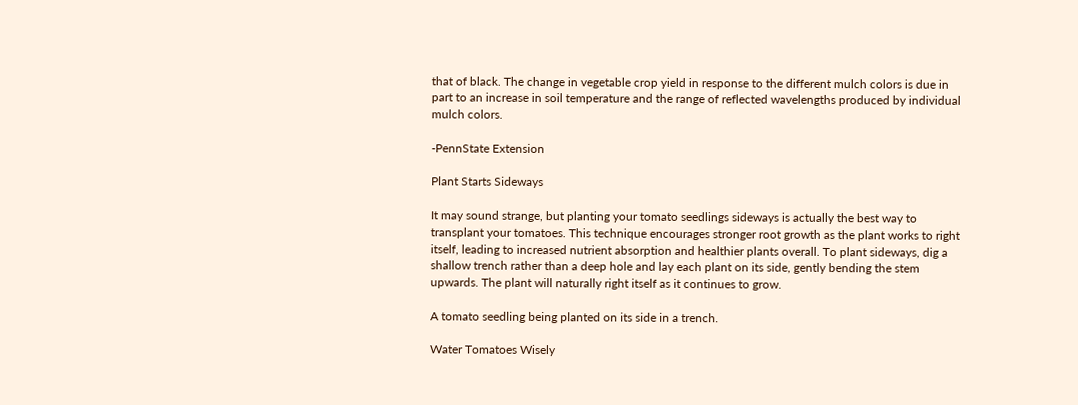that of black. The change in vegetable crop yield in response to the different mulch colors is due in part to an increase in soil temperature and the range of reflected wavelengths produced by individual mulch colors.

-PennState Extension

Plant Starts Sideways

It may sound strange, but planting your tomato seedlings sideways is actually the best way to transplant your tomatoes. This technique encourages stronger root growth as the plant works to right itself, leading to increased nutrient absorption and healthier plants overall. To plant sideways, dig a shallow trench rather than a deep hole and lay each plant on its side, gently bending the stem upwards. The plant will naturally right itself as it continues to grow.

A tomato seedling being planted on its side in a trench.

Water Tomatoes Wisely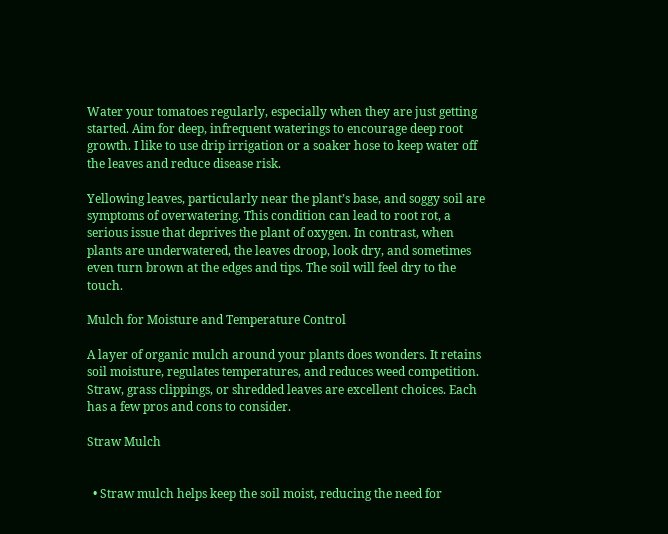Water your tomatoes regularly, especially when they are just getting started. Aim for deep, infrequent waterings to encourage deep root growth. I like to use drip irrigation or a soaker hose to keep water off the leaves and reduce disease risk.

Yellowing leaves, particularly near the plant’s base, and soggy soil are symptoms of overwatering. This condition can lead to root rot, a serious issue that deprives the plant of oxygen. In contrast, when plants are underwatered, the leaves droop, look dry, and sometimes even turn brown at the edges and tips. The soil will feel dry to the touch.

Mulch for Moisture and Temperature Control

A layer of organic mulch around your plants does wonders. It retains soil moisture, regulates temperatures, and reduces weed competition. Straw, grass clippings, or shredded leaves are excellent choices. Each has a few pros and cons to consider.

Straw Mulch


  • Straw mulch helps keep the soil moist, reducing the need for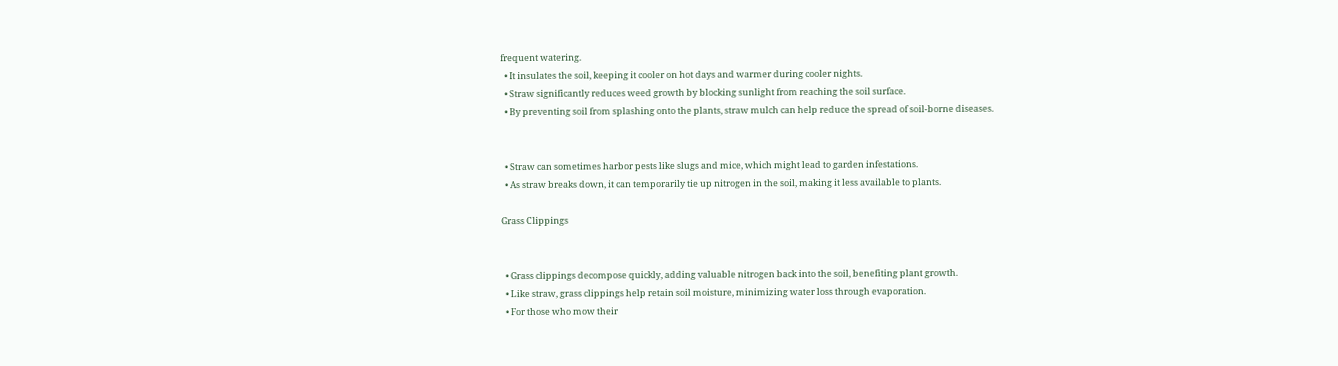frequent watering.
  • It insulates the soil, keeping it cooler on hot days and warmer during cooler nights.
  • Straw significantly reduces weed growth by blocking sunlight from reaching the soil surface.
  • By preventing soil from splashing onto the plants, straw mulch can help reduce the spread of soil-borne diseases.


  • Straw can sometimes harbor pests like slugs and mice, which might lead to garden infestations.
  • As straw breaks down, it can temporarily tie up nitrogen in the soil, making it less available to plants.

Grass Clippings


  • Grass clippings decompose quickly, adding valuable nitrogen back into the soil, benefiting plant growth.
  • Like straw, grass clippings help retain soil moisture, minimizing water loss through evaporation.
  • For those who mow their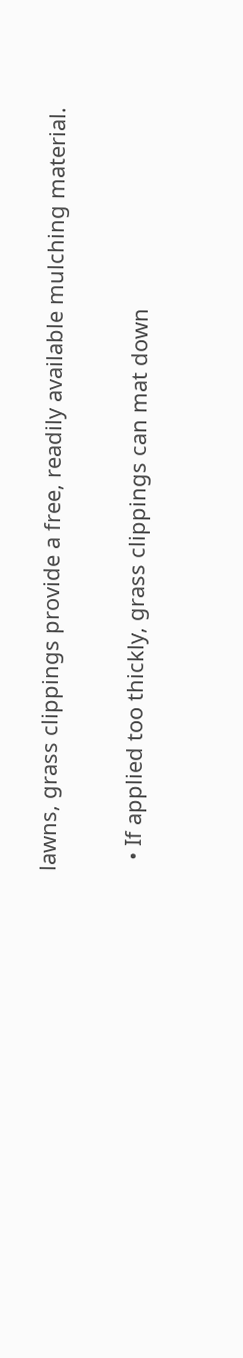lawns, grass clippings provide a free, readily available mulching material.


  • If applied too thickly, grass clippings can mat down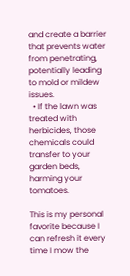and create a barrier that prevents water from penetrating, potentially leading to mold or mildew issues.
  • If the lawn was treated with herbicides, those chemicals could transfer to your garden beds, harming your tomatoes.

This is my personal favorite because I can refresh it every time I mow the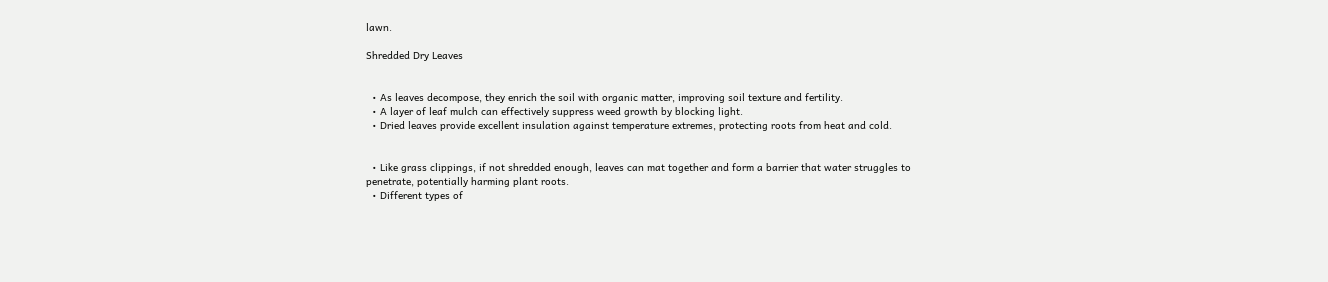lawn.

Shredded Dry Leaves


  • As leaves decompose, they enrich the soil with organic matter, improving soil texture and fertility.
  • A layer of leaf mulch can effectively suppress weed growth by blocking light.
  • Dried leaves provide excellent insulation against temperature extremes, protecting roots from heat and cold.


  • Like grass clippings, if not shredded enough, leaves can mat together and form a barrier that water struggles to penetrate, potentially harming plant roots.
  • Different types of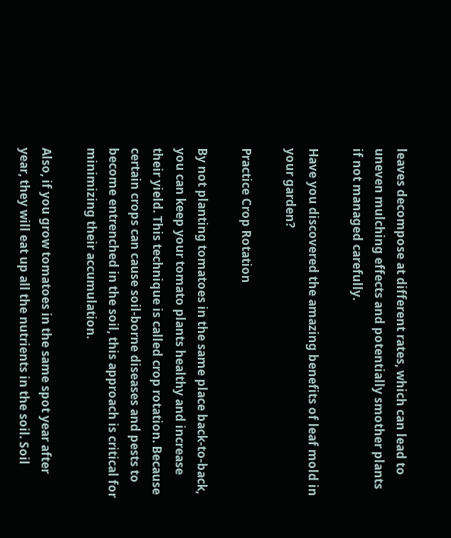leaves decompose at different rates, which can lead to uneven mulching effects and potentially smother plants if not managed carefully.

Have you discovered the amazing benefits of leaf mold in your garden?

Practice Crop Rotation

By not planting tomatoes in the same place back-to-back, you can keep your tomato plants healthy and increase their yield. This technique is called crop rotation. Because certain crops can cause soil-borne diseases and pests to become entrenched in the soil, this approach is critical for minimizing their accumulation.

Also, if you grow tomatoes in the same spot year after year, they will eat up all the nutrients in the soil. Soil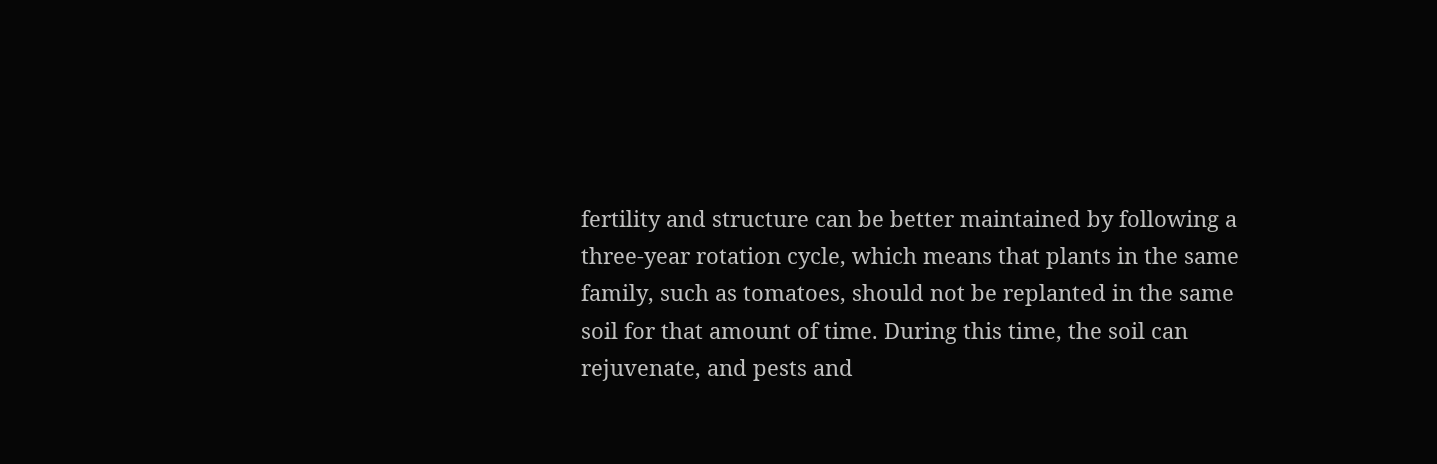fertility and structure can be better maintained by following a three-year rotation cycle, which means that plants in the same family, such as tomatoes, should not be replanted in the same soil for that amount of time. During this time, the soil can rejuvenate, and pests and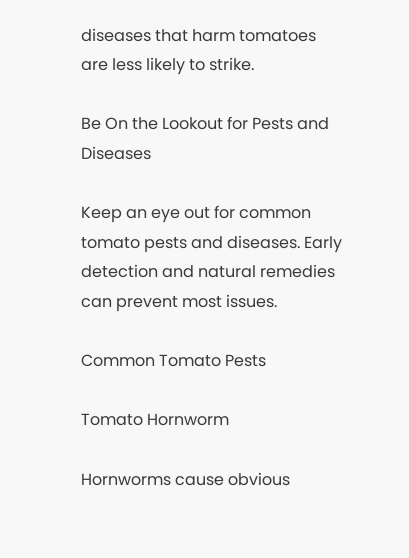diseases that harm tomatoes are less likely to strike.

Be On the Lookout for Pests and Diseases

Keep an eye out for common tomato pests and diseases. Early detection and natural remedies can prevent most issues.

Common Tomato Pests

Tomato Hornworm

Hornworms cause obvious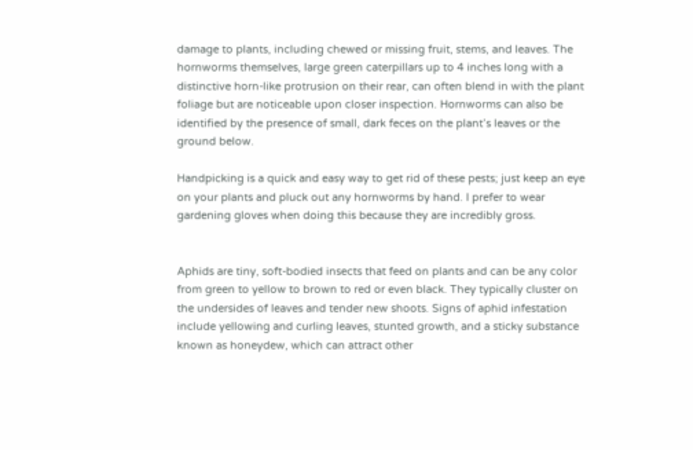damage to plants, including chewed or missing fruit, stems, and leaves. The hornworms themselves, large green caterpillars up to 4 inches long with a distinctive horn-like protrusion on their rear, can often blend in with the plant foliage but are noticeable upon closer inspection. Hornworms can also be identified by the presence of small, dark feces on the plant’s leaves or the ground below.

Handpicking is a quick and easy way to get rid of these pests; just keep an eye on your plants and pluck out any hornworms by hand. I prefer to wear gardening gloves when doing this because they are incredibly gross.


Aphids are tiny, soft-bodied insects that feed on plants and can be any color from green to yellow to brown to red or even black. They typically cluster on the undersides of leaves and tender new shoots. Signs of aphid infestation include yellowing and curling leaves, stunted growth, and a sticky substance known as honeydew, which can attract other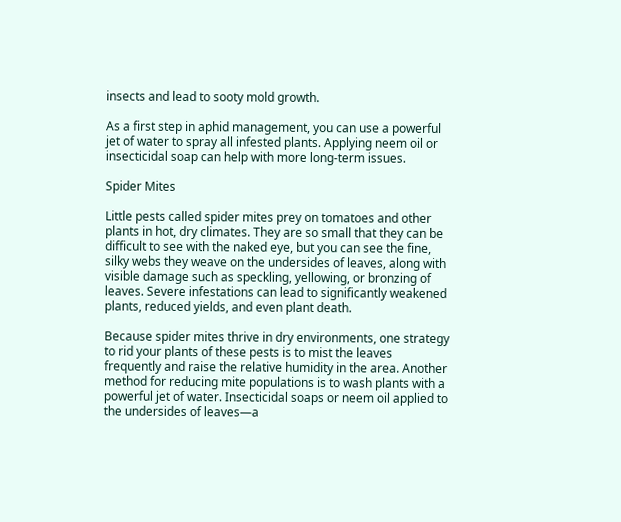insects and lead to sooty mold growth.

As a first step in aphid management, you can use a powerful jet of water to spray all infested plants. Applying neem oil or insecticidal soap can help with more long-term issues.

Spider Mites

Little pests called spider mites prey on tomatoes and other plants in hot, dry climates. They are so small that they can be difficult to see with the naked eye, but you can see the fine, silky webs they weave on the undersides of leaves, along with visible damage such as speckling, yellowing, or bronzing of leaves. Severe infestations can lead to significantly weakened plants, reduced yields, and even plant death.

Because spider mites thrive in dry environments, one strategy to rid your plants of these pests is to mist the leaves frequently and raise the relative humidity in the area. Another method for reducing mite populations is to wash plants with a powerful jet of water. Insecticidal soaps or neem oil applied to the undersides of leaves—a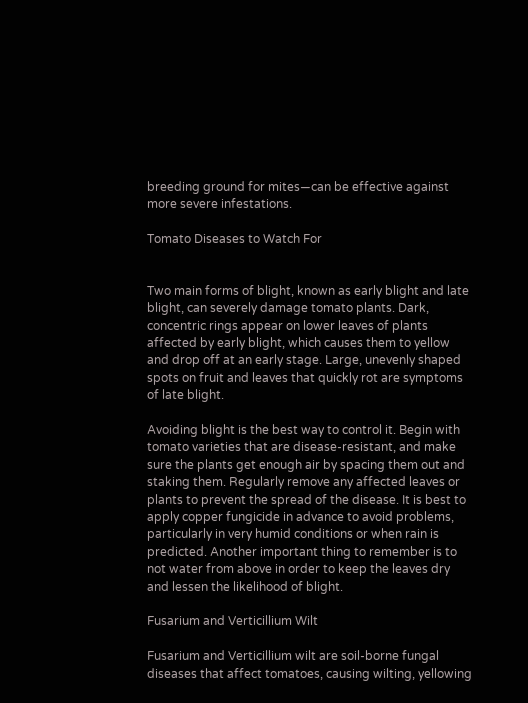breeding ground for mites—can be effective against more severe infestations.

Tomato Diseases to Watch For


Two main forms of blight, known as early blight and late blight, can severely damage tomato plants. Dark, concentric rings appear on lower leaves of plants affected by early blight, which causes them to yellow and drop off at an early stage. Large, unevenly shaped spots on fruit and leaves that quickly rot are symptoms of late blight.

Avoiding blight is the best way to control it. Begin with tomato varieties that are disease-resistant, and make sure the plants get enough air by spacing them out and staking them. Regularly remove any affected leaves or plants to prevent the spread of the disease. It is best to apply copper fungicide in advance to avoid problems, particularly in very humid conditions or when rain is predicted. Another important thing to remember is to not water from above in order to keep the leaves dry and lessen the likelihood of blight.

Fusarium and Verticillium Wilt

Fusarium and Verticillium wilt are soil-borne fungal diseases that affect tomatoes, causing wilting, yellowing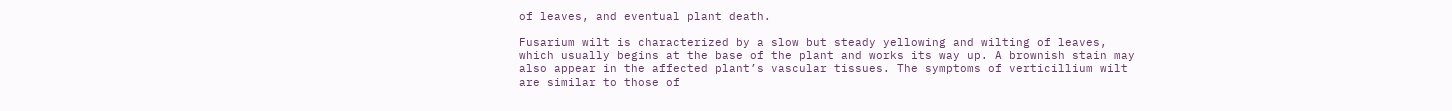of leaves, and eventual plant death.

Fusarium wilt is characterized by a slow but steady yellowing and wilting of leaves, which usually begins at the base of the plant and works its way up. A brownish stain may also appear in the affected plant’s vascular tissues. The symptoms of verticillium wilt are similar to those of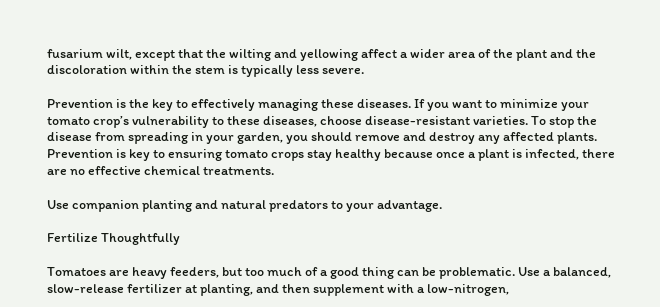fusarium wilt, except that the wilting and yellowing affect a wider area of the plant and the discoloration within the stem is typically less severe.

Prevention is the key to effectively managing these diseases. If you want to minimize your tomato crop’s vulnerability to these diseases, choose disease-resistant varieties. To stop the disease from spreading in your garden, you should remove and destroy any affected plants. Prevention is key to ensuring tomato crops stay healthy because once a plant is infected, there are no effective chemical treatments.

Use companion planting and natural predators to your advantage.

Fertilize Thoughtfully

Tomatoes are heavy feeders, but too much of a good thing can be problematic. Use a balanced, slow-release fertilizer at planting, and then supplement with a low-nitrogen,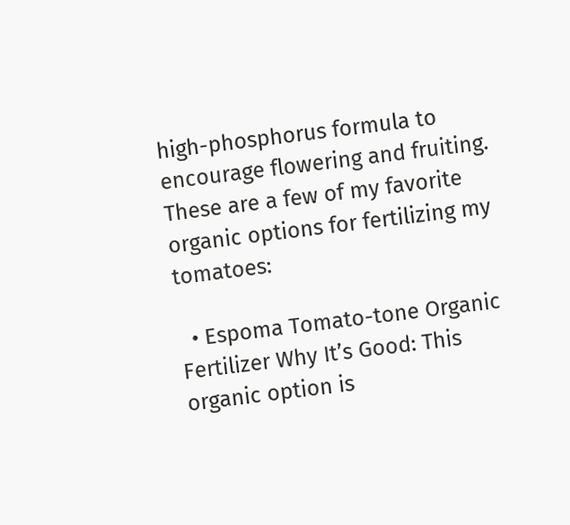high-phosphorus formula to encourage flowering and fruiting. These are a few of my favorite organic options for fertilizing my tomatoes:

  • Espoma Tomato-tone Organic Fertilizer Why It’s Good: This organic option is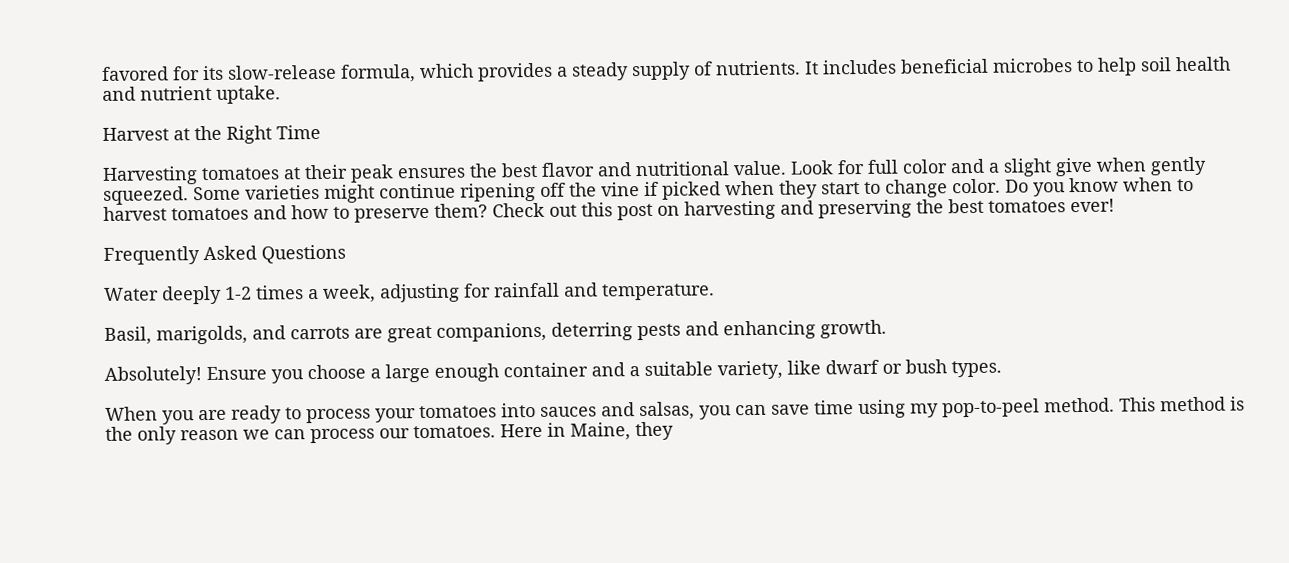favored for its slow-release formula, which provides a steady supply of nutrients. It includes beneficial microbes to help soil health and nutrient uptake.

Harvest at the Right Time

Harvesting tomatoes at their peak ensures the best flavor and nutritional value. Look for full color and a slight give when gently squeezed. Some varieties might continue ripening off the vine if picked when they start to change color. Do you know when to harvest tomatoes and how to preserve them? Check out this post on harvesting and preserving the best tomatoes ever!

Frequently Asked Questions

Water deeply 1-2 times a week, adjusting for rainfall and temperature.

Basil, marigolds, and carrots are great companions, deterring pests and enhancing growth.

Absolutely! Ensure you choose a large enough container and a suitable variety, like dwarf or bush types.

When you are ready to process your tomatoes into sauces and salsas, you can save time using my pop-to-peel method. This method is the only reason we can process our tomatoes. Here in Maine, they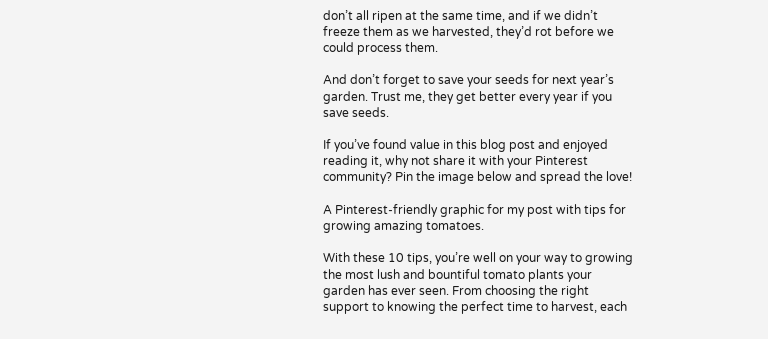don’t all ripen at the same time, and if we didn’t freeze them as we harvested, they’d rot before we could process them.

And don’t forget to save your seeds for next year’s garden. Trust me, they get better every year if you save seeds.

If you’ve found value in this blog post and enjoyed reading it, why not share it with your Pinterest community? Pin the image below and spread the love!

A Pinterest-friendly graphic for my post with tips for growing amazing tomatoes.

With these 10 tips, you’re well on your way to growing the most lush and bountiful tomato plants your garden has ever seen. From choosing the right support to knowing the perfect time to harvest, each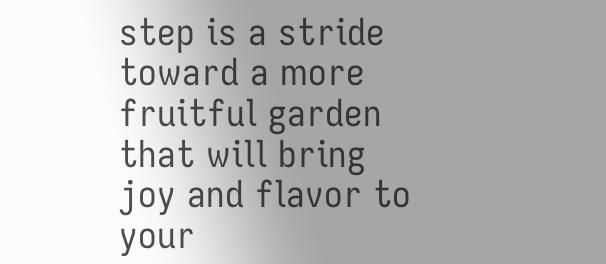step is a stride toward a more fruitful garden that will bring joy and flavor to your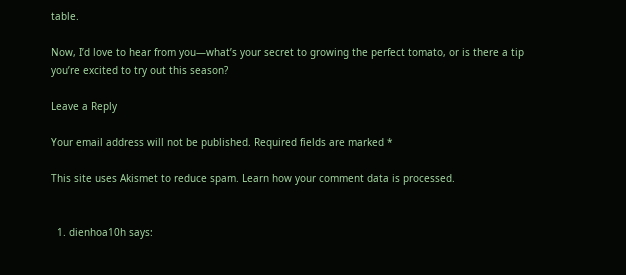table.

Now, I’d love to hear from you—what’s your secret to growing the perfect tomato, or is there a tip you’re excited to try out this season?

Leave a Reply

Your email address will not be published. Required fields are marked *

This site uses Akismet to reduce spam. Learn how your comment data is processed.


  1. dienhoa10h says: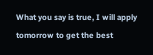What you say is true, I will apply tomorrow to get the best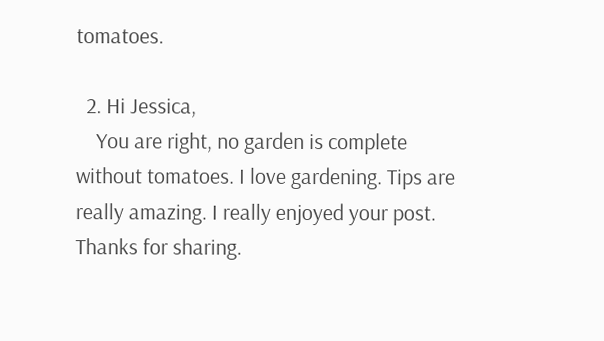tomatoes.

  2. Hi Jessica,
    You are right, no garden is complete without tomatoes. I love gardening. Tips are really amazing. I really enjoyed your post. Thanks for sharing.